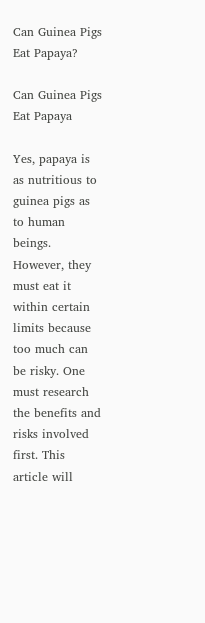Can Guinea Pigs Eat Papaya?

Can Guinea Pigs Eat Papaya

Yes, papaya is as nutritious to guinea pigs as to human beings. However, they must eat it within certain limits because too much can be risky. One must research the benefits and risks involved first. This article will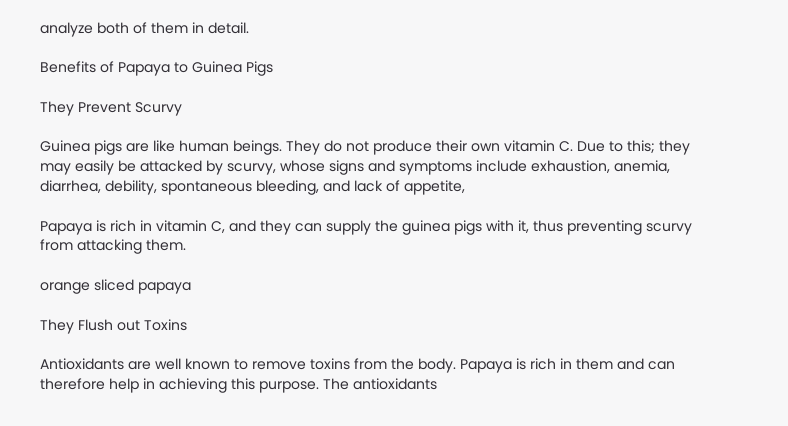analyze both of them in detail.

Benefits of Papaya to Guinea Pigs

They Prevent Scurvy

Guinea pigs are like human beings. They do not produce their own vitamin C. Due to this; they may easily be attacked by scurvy, whose signs and symptoms include exhaustion, anemia, diarrhea, debility, spontaneous bleeding, and lack of appetite,

Papaya is rich in vitamin C, and they can supply the guinea pigs with it, thus preventing scurvy from attacking them.

orange sliced papaya

They Flush out Toxins

Antioxidants are well known to remove toxins from the body. Papaya is rich in them and can therefore help in achieving this purpose. The antioxidants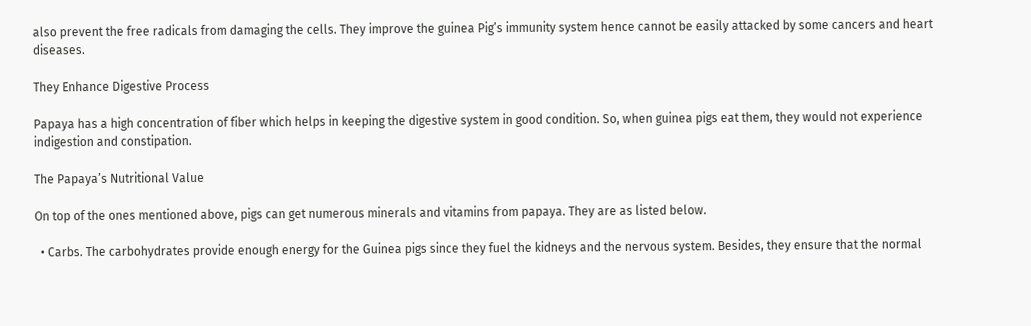also prevent the free radicals from damaging the cells. They improve the guinea Pig’s immunity system hence cannot be easily attacked by some cancers and heart diseases.

They Enhance Digestive Process

Papaya has a high concentration of fiber which helps in keeping the digestive system in good condition. So, when guinea pigs eat them, they would not experience indigestion and constipation.

The Papaya’s Nutritional Value

On top of the ones mentioned above, pigs can get numerous minerals and vitamins from papaya. They are as listed below.

  • Carbs. The carbohydrates provide enough energy for the Guinea pigs since they fuel the kidneys and the nervous system. Besides, they ensure that the normal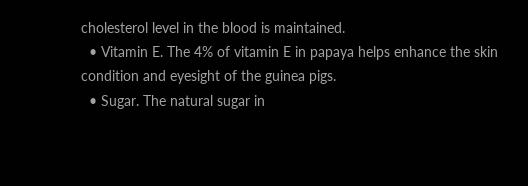cholesterol level in the blood is maintained.
  • Vitamin E. The 4% of vitamin E in papaya helps enhance the skin condition and eyesight of the guinea pigs.
  • Sugar. The natural sugar in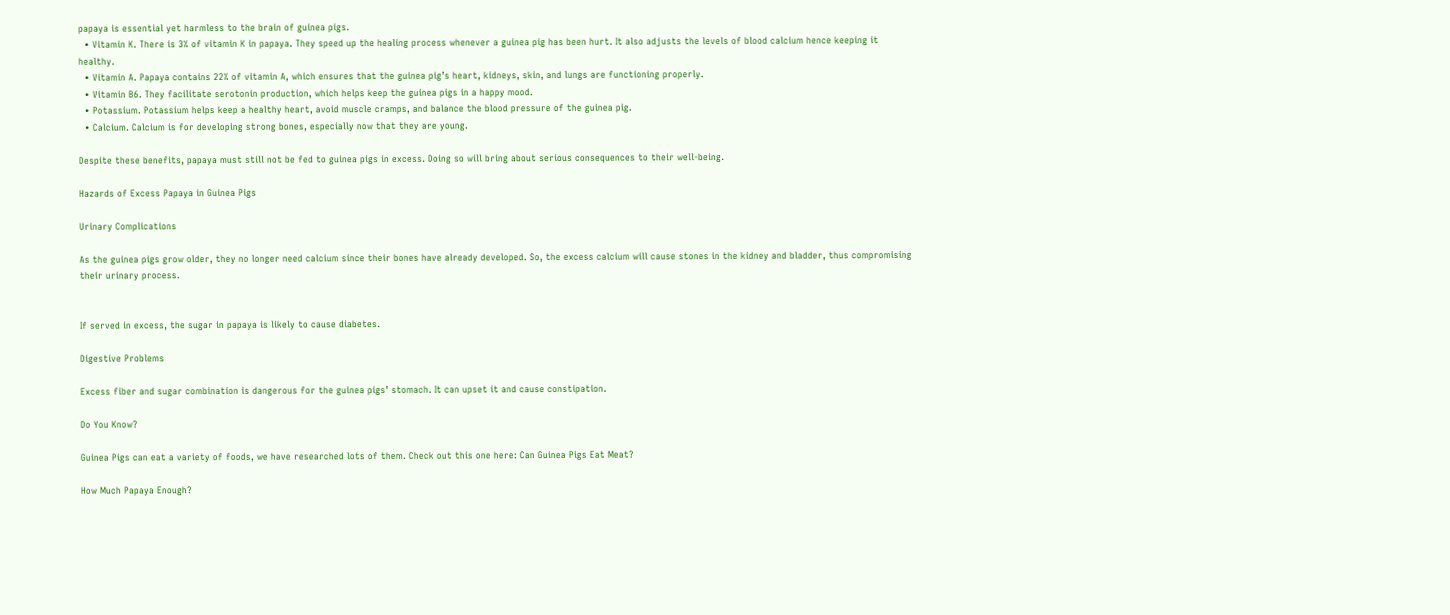papaya is essential yet harmless to the brain of guinea pigs.
  • Vitamin K. There is 3% of vitamin K in papaya. They speed up the healing process whenever a guinea pig has been hurt. It also adjusts the levels of blood calcium hence keeping it healthy.
  • Vitamin A. Papaya contains 22% of vitamin A, which ensures that the guinea pig’s heart, kidneys, skin, and lungs are functioning properly.
  • Vitamin B6. They facilitate serotonin production, which helps keep the guinea pigs in a happy mood.
  • Potassium. Potassium helps keep a healthy heart, avoid muscle cramps, and balance the blood pressure of the guinea pig.
  • Calcium. Calcium is for developing strong bones, especially now that they are young.

Despite these benefits, papaya must still not be fed to guinea pigs in excess. Doing so will bring about serious consequences to their well-being.

Hazards of Excess Papaya in Guinea Pigs

Urinary Complications

As the guinea pigs grow older, they no longer need calcium since their bones have already developed. So, the excess calcium will cause stones in the kidney and bladder, thus compromising their urinary process.


If served in excess, the sugar in papaya is likely to cause diabetes.

Digestive Problems

Excess fiber and sugar combination is dangerous for the guinea pigs’ stomach. It can upset it and cause constipation.

Do You Know?

Guinea Pigs can eat a variety of foods, we have researched lots of them. Check out this one here: Can Guinea Pigs Eat Meat?

How Much Papaya Enough?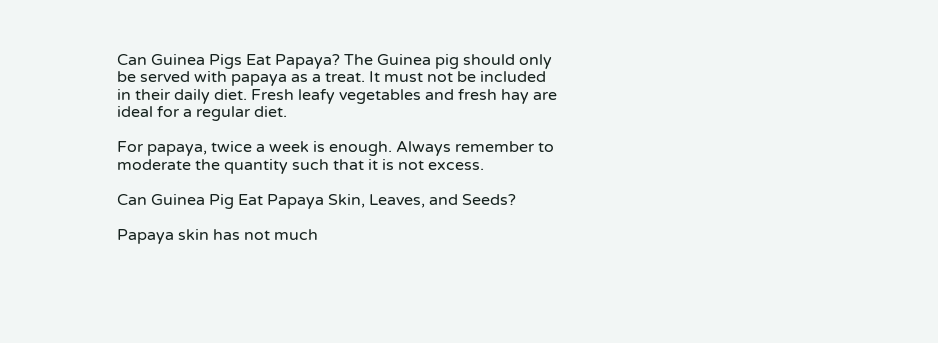Can Guinea Pigs Eat Papaya? The Guinea pig should only be served with papaya as a treat. It must not be included in their daily diet. Fresh leafy vegetables and fresh hay are ideal for a regular diet.

For papaya, twice a week is enough. Always remember to moderate the quantity such that it is not excess.

Can Guinea Pig Eat Papaya Skin, Leaves, and Seeds?

Papaya skin has not much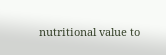nutritional value to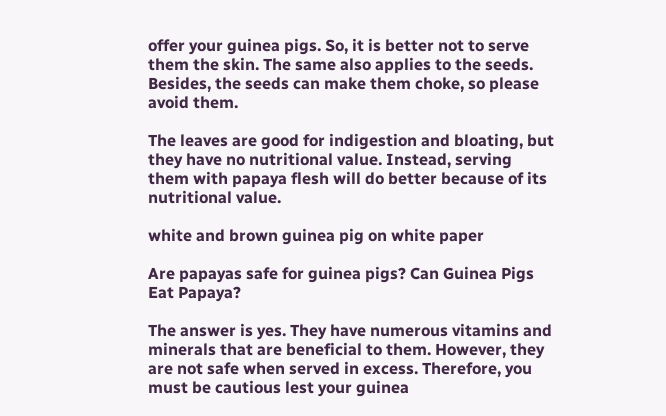offer your guinea pigs. So, it is better not to serve them the skin. The same also applies to the seeds. Besides, the seeds can make them choke, so please avoid them.

The leaves are good for indigestion and bloating, but they have no nutritional value. Instead, serving them with papaya flesh will do better because of its nutritional value.

white and brown guinea pig on white paper

Are papayas safe for guinea pigs? Can Guinea Pigs Eat Papaya?

The answer is yes. They have numerous vitamins and minerals that are beneficial to them. However, they are not safe when served in excess. Therefore, you must be cautious lest your guinea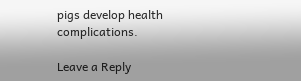pigs develop health complications.

Leave a Reply